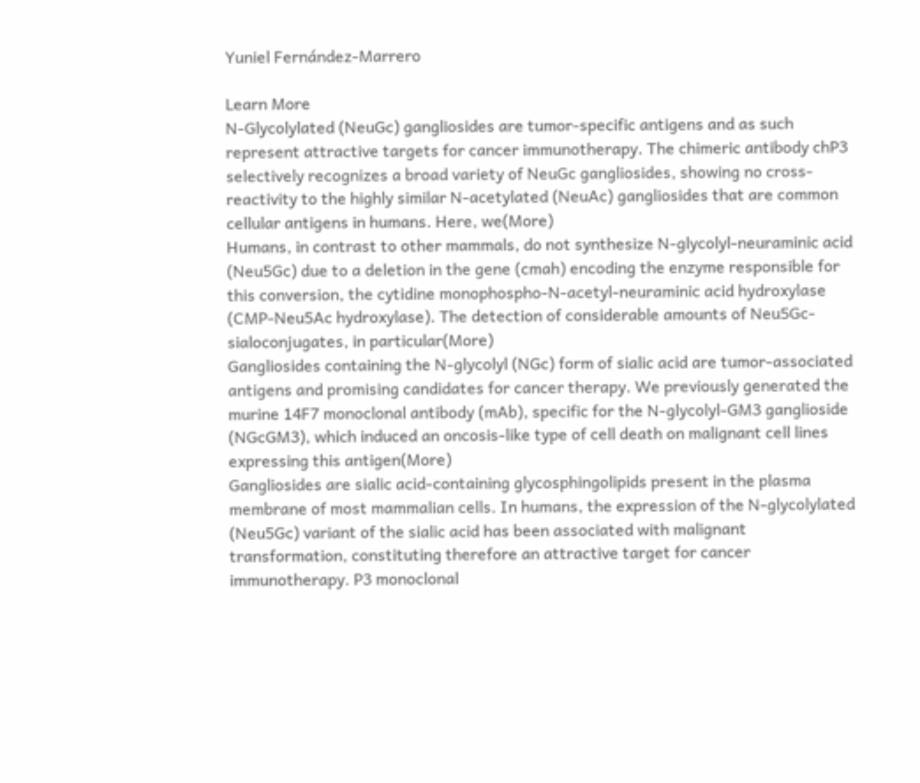Yuniel Fernández-Marrero

Learn More
N-Glycolylated (NeuGc) gangliosides are tumor-specific antigens and as such represent attractive targets for cancer immunotherapy. The chimeric antibody chP3 selectively recognizes a broad variety of NeuGc gangliosides, showing no cross-reactivity to the highly similar N-acetylated (NeuAc) gangliosides that are common cellular antigens in humans. Here, we(More)
Humans, in contrast to other mammals, do not synthesize N-glycolyl-neuraminic acid (Neu5Gc) due to a deletion in the gene (cmah) encoding the enzyme responsible for this conversion, the cytidine monophospho-N-acetyl-neuraminic acid hydroxylase (CMP-Neu5Ac hydroxylase). The detection of considerable amounts of Neu5Gc-sialoconjugates, in particular(More)
Gangliosides containing the N-glycolyl (NGc) form of sialic acid are tumor-associated antigens and promising candidates for cancer therapy. We previously generated the murine 14F7 monoclonal antibody (mAb), specific for the N-glycolyl-GM3 ganglioside (NGcGM3), which induced an oncosis-like type of cell death on malignant cell lines expressing this antigen(More)
Gangliosides are sialic acid-containing glycosphingolipids present in the plasma membrane of most mammalian cells. In humans, the expression of the N-glycolylated (Neu5Gc) variant of the sialic acid has been associated with malignant transformation, constituting therefore an attractive target for cancer immunotherapy. P3 monoclonal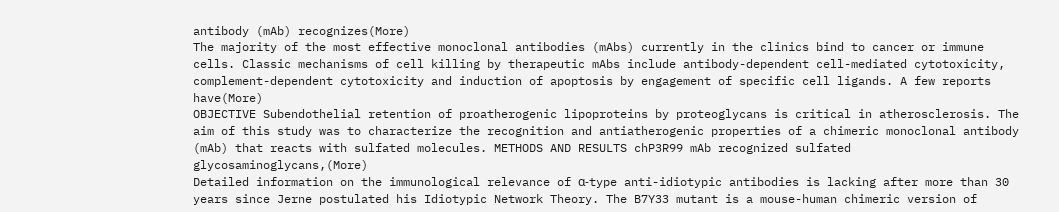antibody (mAb) recognizes(More)
The majority of the most effective monoclonal antibodies (mAbs) currently in the clinics bind to cancer or immune cells. Classic mechanisms of cell killing by therapeutic mAbs include antibody-dependent cell-mediated cytotoxicity, complement-dependent cytotoxicity and induction of apoptosis by engagement of specific cell ligands. A few reports have(More)
OBJECTIVE Subendothelial retention of proatherogenic lipoproteins by proteoglycans is critical in atherosclerosis. The aim of this study was to characterize the recognition and antiatherogenic properties of a chimeric monoclonal antibody (mAb) that reacts with sulfated molecules. METHODS AND RESULTS chP3R99 mAb recognized sulfated glycosaminoglycans,(More)
Detailed information on the immunological relevance of α-type anti-idiotypic antibodies is lacking after more than 30 years since Jerne postulated his Idiotypic Network Theory. The B7Y33 mutant is a mouse-human chimeric version of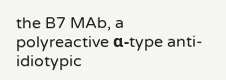the B7 MAb, a polyreactive α-type anti-idiotypic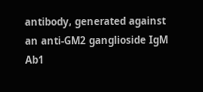antibody, generated against an anti-GM2 ganglioside IgM Ab1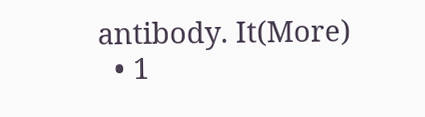antibody. It(More)
  • 1